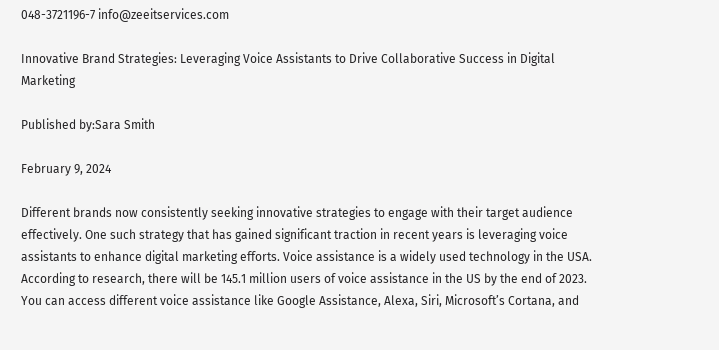048-3721196-7 info@zeeitservices.com

Innovative Brand Strategies: Leveraging Voice Assistants to Drive Collaborative Success in Digital Marketing

Published by:Sara Smith

February 9, 2024

Different brands now consistently seeking innovative strategies to engage with their target audience effectively. One such strategy that has gained significant traction in recent years is leveraging voice assistants to enhance digital marketing efforts. Voice assistance is a widely used technology in the USA. According to research, there will be 145.1 million users of voice assistance in the US by the end of 2023. You can access different voice assistance like Google Assistance, Alexa, Siri, Microsoft’s Cortana, and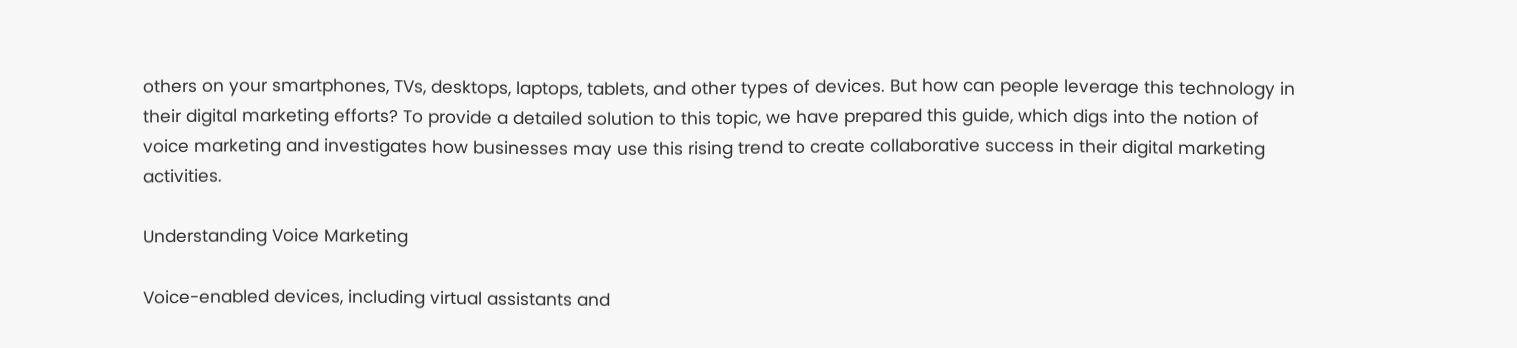others on your smartphones, TVs, desktops, laptops, tablets, and other types of devices. But how can people leverage this technology in their digital marketing efforts? To provide a detailed solution to this topic, we have prepared this guide, which digs into the notion of voice marketing and investigates how businesses may use this rising trend to create collaborative success in their digital marketing activities.

Understanding Voice Marketing

Voice-enabled devices, including virtual assistants and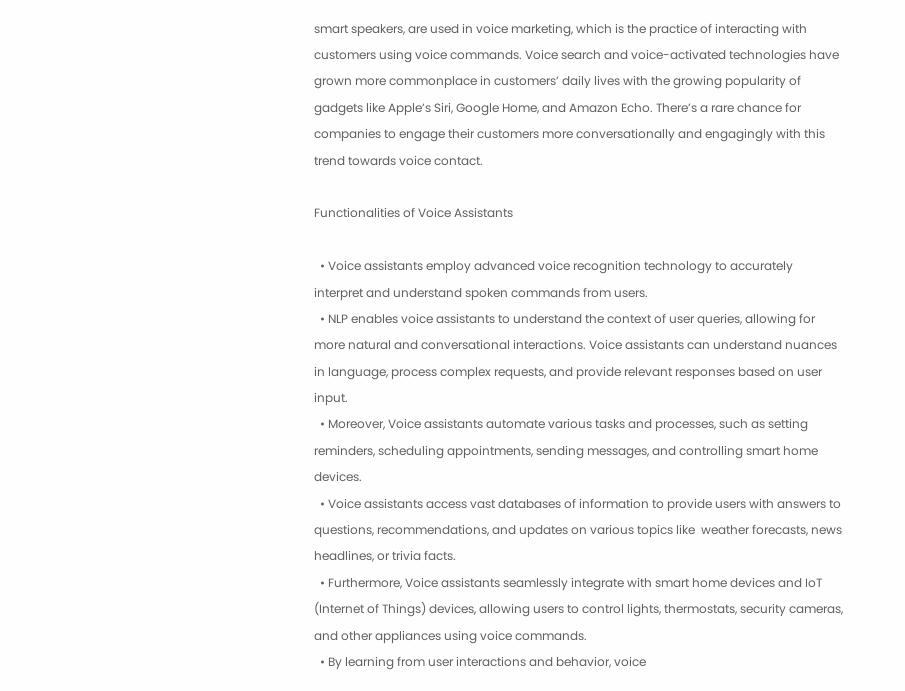smart speakers, are used in voice marketing, which is the practice of interacting with customers using voice commands. Voice search and voice-activated technologies have grown more commonplace in customers’ daily lives with the growing popularity of gadgets like Apple’s Siri, Google Home, and Amazon Echo. There’s a rare chance for companies to engage their customers more conversationally and engagingly with this trend towards voice contact.

Functionalities of Voice Assistants

  • Voice assistants employ advanced voice recognition technology to accurately interpret and understand spoken commands from users.
  • NLP enables voice assistants to understand the context of user queries, allowing for more natural and conversational interactions. Voice assistants can understand nuances in language, process complex requests, and provide relevant responses based on user input.
  • Moreover, Voice assistants automate various tasks and processes, such as setting reminders, scheduling appointments, sending messages, and controlling smart home devices.
  • Voice assistants access vast databases of information to provide users with answers to questions, recommendations, and updates on various topics like  weather forecasts, news headlines, or trivia facts.
  • Furthermore, Voice assistants seamlessly integrate with smart home devices and IoT (Internet of Things) devices, allowing users to control lights, thermostats, security cameras, and other appliances using voice commands.
  • By learning from user interactions and behavior, voice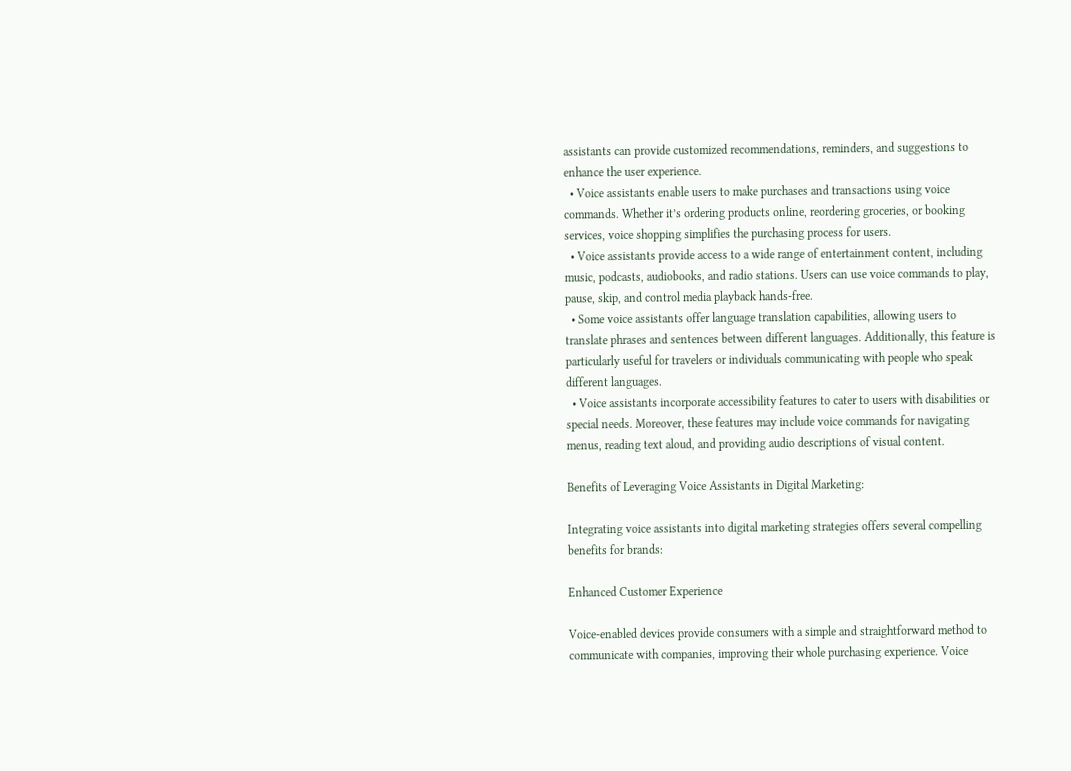assistants can provide customized recommendations, reminders, and suggestions to enhance the user experience.
  • Voice assistants enable users to make purchases and transactions using voice commands. Whether it’s ordering products online, reordering groceries, or booking services, voice shopping simplifies the purchasing process for users.
  • Voice assistants provide access to a wide range of entertainment content, including music, podcasts, audiobooks, and radio stations. Users can use voice commands to play, pause, skip, and control media playback hands-free.
  • Some voice assistants offer language translation capabilities, allowing users to translate phrases and sentences between different languages. Additionally, this feature is particularly useful for travelers or individuals communicating with people who speak different languages.
  • Voice assistants incorporate accessibility features to cater to users with disabilities or special needs. Moreover, these features may include voice commands for navigating menus, reading text aloud, and providing audio descriptions of visual content.

Benefits of Leveraging Voice Assistants in Digital Marketing:

Integrating voice assistants into digital marketing strategies offers several compelling benefits for brands:

Enhanced Customer Experience

Voice-enabled devices provide consumers with a simple and straightforward method to communicate with companies, improving their whole purchasing experience. Voice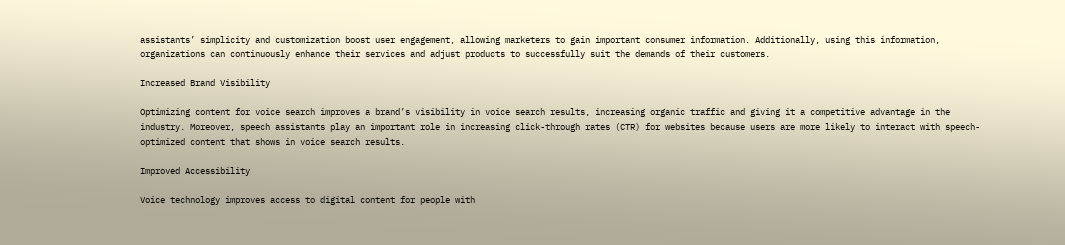assistants’ simplicity and customization boost user engagement, allowing marketers to gain important consumer information. Additionally, using this information, organizations can continuously enhance their services and adjust products to successfully suit the demands of their customers.

Increased Brand Visibility

Optimizing content for voice search improves a brand’s visibility in voice search results, increasing organic traffic and giving it a competitive advantage in the industry. Moreover, speech assistants play an important role in increasing click-through rates (CTR) for websites because users are more likely to interact with speech-optimized content that shows in voice search results.

Improved Accessibility

Voice technology improves access to digital content for people with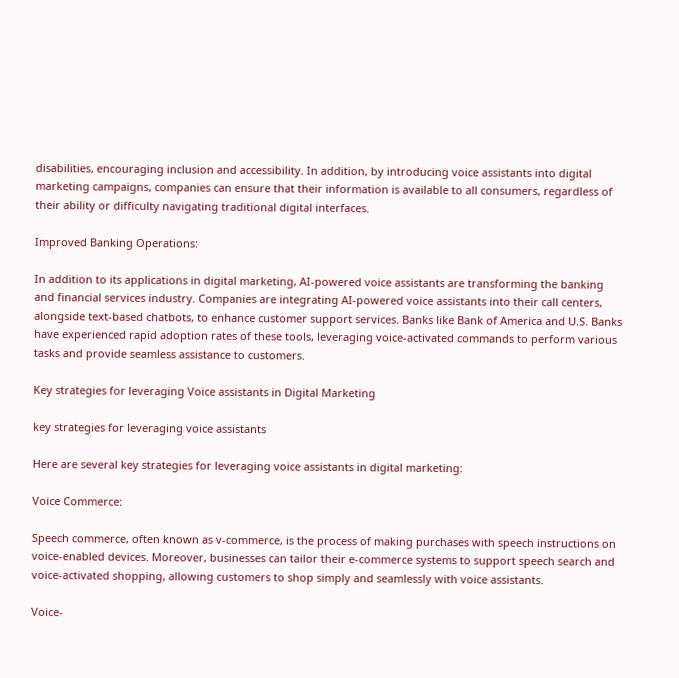disabilities, encouraging inclusion and accessibility. In addition, by introducing voice assistants into digital marketing campaigns, companies can ensure that their information is available to all consumers, regardless of their ability or difficulty navigating traditional digital interfaces.

Improved Banking Operations:

In addition to its applications in digital marketing, AI-powered voice assistants are transforming the banking and financial services industry. Companies are integrating AI-powered voice assistants into their call centers, alongside text-based chatbots, to enhance customer support services. Banks like Bank of America and U.S. Banks have experienced rapid adoption rates of these tools, leveraging voice-activated commands to perform various tasks and provide seamless assistance to customers.

Key strategies for leveraging Voice assistants in Digital Marketing

key strategies for leveraging voice assistants

Here are several key strategies for leveraging voice assistants in digital marketing:

Voice Commerce:

Speech commerce, often known as v-commerce, is the process of making purchases with speech instructions on voice-enabled devices. Moreover, businesses can tailor their e-commerce systems to support speech search and voice-activated shopping, allowing customers to shop simply and seamlessly with voice assistants.

Voice-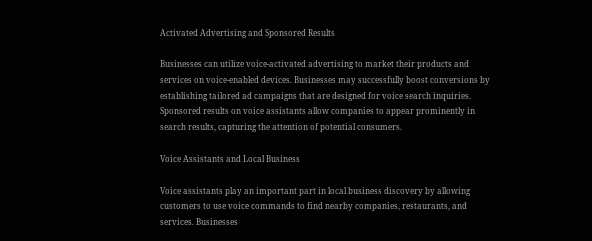Activated Advertising and Sponsored Results

Businesses can utilize voice-activated advertising to market their products and services on voice-enabled devices. Businesses may successfully boost conversions by establishing tailored ad campaigns that are designed for voice search inquiries. Sponsored results on voice assistants allow companies to appear prominently in search results, capturing the attention of potential consumers.

Voice Assistants and Local Business

Voice assistants play an important part in local business discovery by allowing customers to use voice commands to find nearby companies, restaurants, and services. Businesses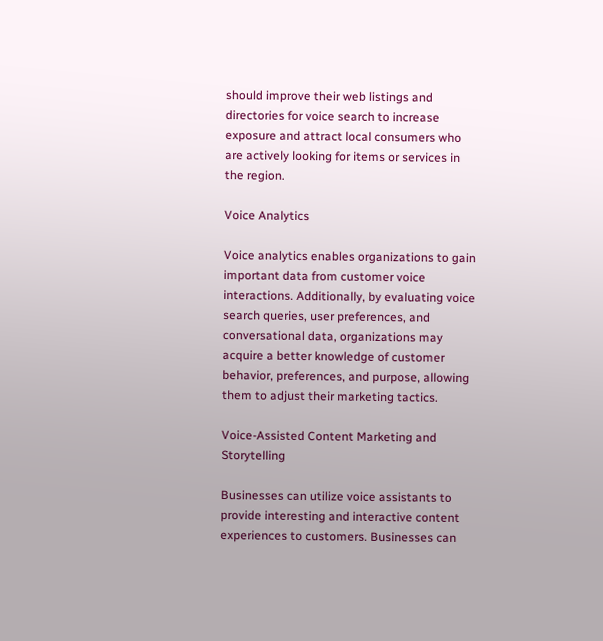should improve their web listings and directories for voice search to increase exposure and attract local consumers who are actively looking for items or services in the region.

Voice Analytics

Voice analytics enables organizations to gain important data from customer voice interactions. Additionally, by evaluating voice search queries, user preferences, and conversational data, organizations may acquire a better knowledge of customer behavior, preferences, and purpose, allowing them to adjust their marketing tactics.

Voice-Assisted Content Marketing and Storytelling

Businesses can utilize voice assistants to provide interesting and interactive content experiences to customers. Businesses can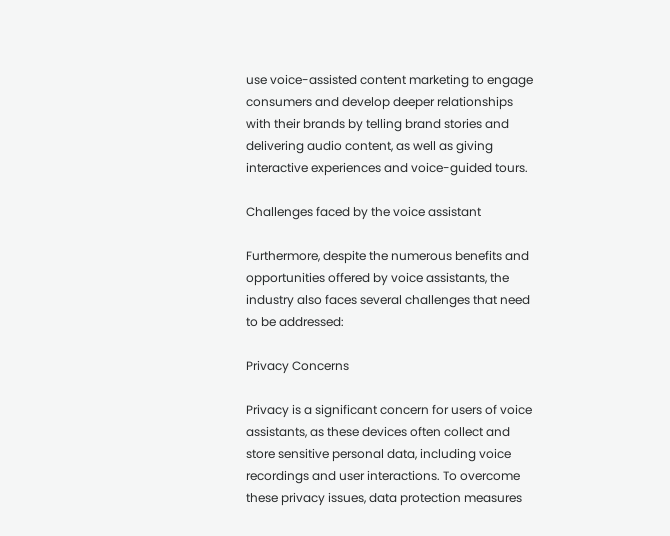use voice-assisted content marketing to engage consumers and develop deeper relationships with their brands by telling brand stories and delivering audio content, as well as giving interactive experiences and voice-guided tours.

Challenges faced by the voice assistant

Furthermore, despite the numerous benefits and opportunities offered by voice assistants, the industry also faces several challenges that need to be addressed:

Privacy Concerns

Privacy is a significant concern for users of voice assistants, as these devices often collect and store sensitive personal data, including voice recordings and user interactions. To overcome these privacy issues, data protection measures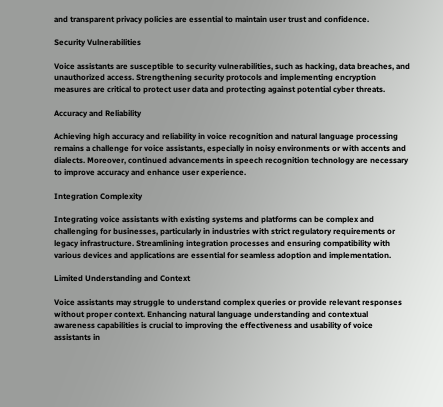and transparent privacy policies are essential to maintain user trust and confidence.

Security Vulnerabilities

Voice assistants are susceptible to security vulnerabilities, such as hacking, data breaches, and unauthorized access. Strengthening security protocols and implementing encryption measures are critical to protect user data and protecting against potential cyber threats.

Accuracy and Reliability

Achieving high accuracy and reliability in voice recognition and natural language processing remains a challenge for voice assistants, especially in noisy environments or with accents and dialects. Moreover, continued advancements in speech recognition technology are necessary to improve accuracy and enhance user experience.

Integration Complexity

Integrating voice assistants with existing systems and platforms can be complex and challenging for businesses, particularly in industries with strict regulatory requirements or legacy infrastructure. Streamlining integration processes and ensuring compatibility with various devices and applications are essential for seamless adoption and implementation.

Limited Understanding and Context

Voice assistants may struggle to understand complex queries or provide relevant responses without proper context. Enhancing natural language understanding and contextual awareness capabilities is crucial to improving the effectiveness and usability of voice assistants in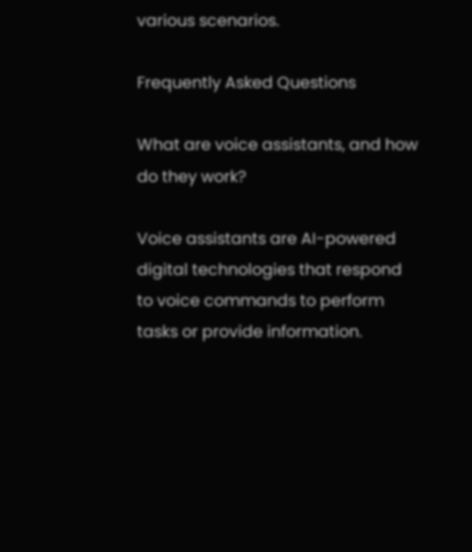various scenarios.

Frequently Asked Questions

What are voice assistants, and how do they work?

Voice assistants are AI-powered digital technologies that respond to voice commands to perform tasks or provide information.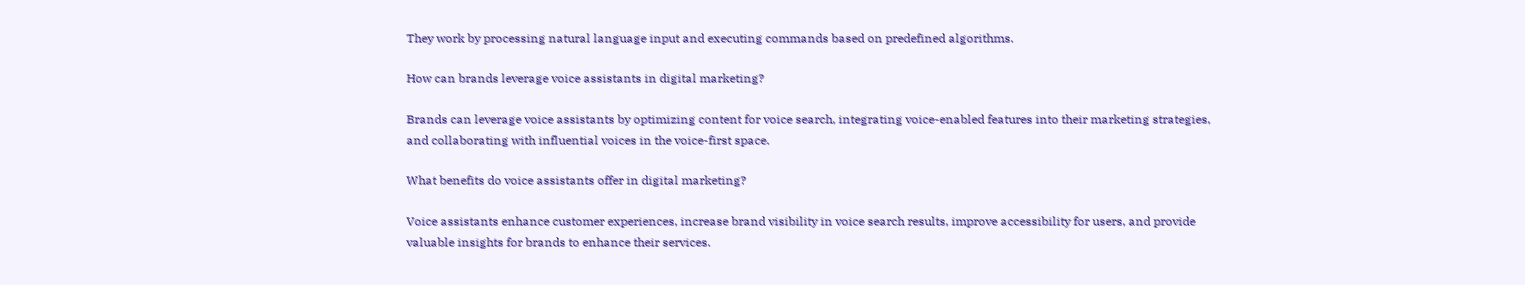They work by processing natural language input and executing commands based on predefined algorithms.

How can brands leverage voice assistants in digital marketing?

Brands can leverage voice assistants by optimizing content for voice search, integrating voice-enabled features into their marketing strategies, and collaborating with influential voices in the voice-first space.

What benefits do voice assistants offer in digital marketing?

Voice assistants enhance customer experiences, increase brand visibility in voice search results, improve accessibility for users, and provide valuable insights for brands to enhance their services.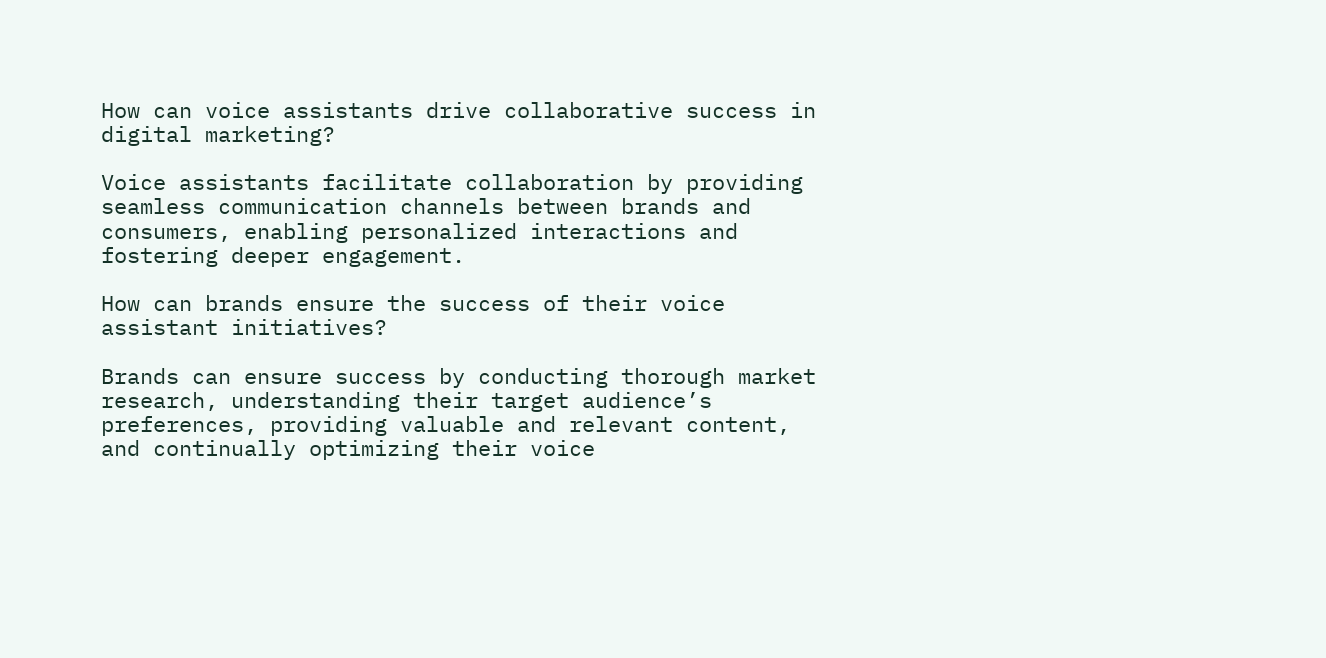How can voice assistants drive collaborative success in digital marketing?

Voice assistants facilitate collaboration by providing seamless communication channels between brands and consumers, enabling personalized interactions and fostering deeper engagement.

How can brands ensure the success of their voice assistant initiatives?

Brands can ensure success by conducting thorough market research, understanding their target audience’s preferences, providing valuable and relevant content, and continually optimizing their voice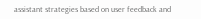assistant strategies based on user feedback and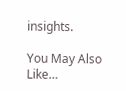insights.

You May Also Like…